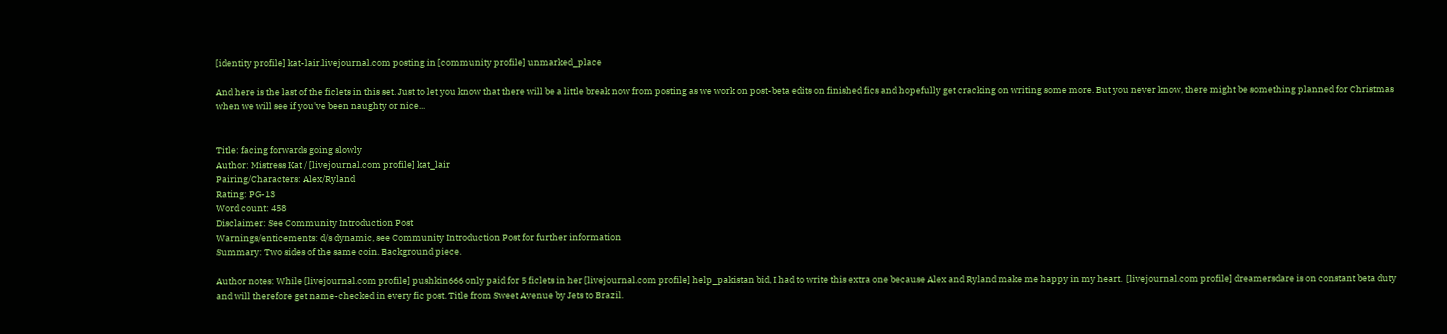[identity profile] kat-lair.livejournal.com posting in [community profile] unmarked_place

And here is the last of the ficlets in this set. Just to let you know that there will be a little break now from posting as we work on post-beta edits on finished fics and hopefully get cracking on writing some more. But you never know, there might be something planned for Christmas when we will see if you've been naughty or nice...


Title: facing forwards going slowly
Author: Mistress Kat / [livejournal.com profile] kat_lair
Pairing/Characters: Alex/Ryland
Rating: PG-13
Word count: 458
Disclaimer: See Community Introduction Post
Warnings/enticements: d/s dynamic, see Community Introduction Post for further information
Summary: Two sides of the same coin. Background piece.

Author notes: While [livejournal.com profile] pushkin666 only paid for 5 ficlets in her [livejournal.com profile] help_pakistan bid, I had to write this extra one because Alex and Ryland make me happy in my heart.  [livejournal.com profile] dreamersdare is on constant beta duty and will therefore get name-checked in every fic post. Title from Sweet Avenue by Jets to Brazil.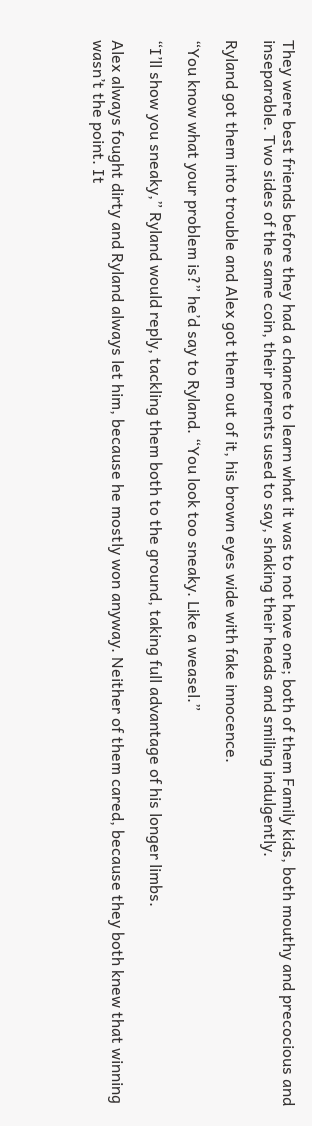They were best friends before they had a chance to learn what it was to not have one; both of them Family kids, both mouthy and precocious and inseparable. Two sides of the same coin, their parents used to say, shaking their heads and smiling indulgently.

Ryland got them into trouble and Alex got them out of it, his brown eyes wide with fake innocence.

“You know what your problem is?” he’d say to Ryland. “You look too sneaky. Like a weasel.”

“I’ll show you sneaky,” Ryland would reply, tackling them both to the ground, taking full advantage of his longer limbs.

Alex always fought dirty and Ryland always let him, because he mostly won anyway. Neither of them cared, because they both knew that winning wasn’t the point. It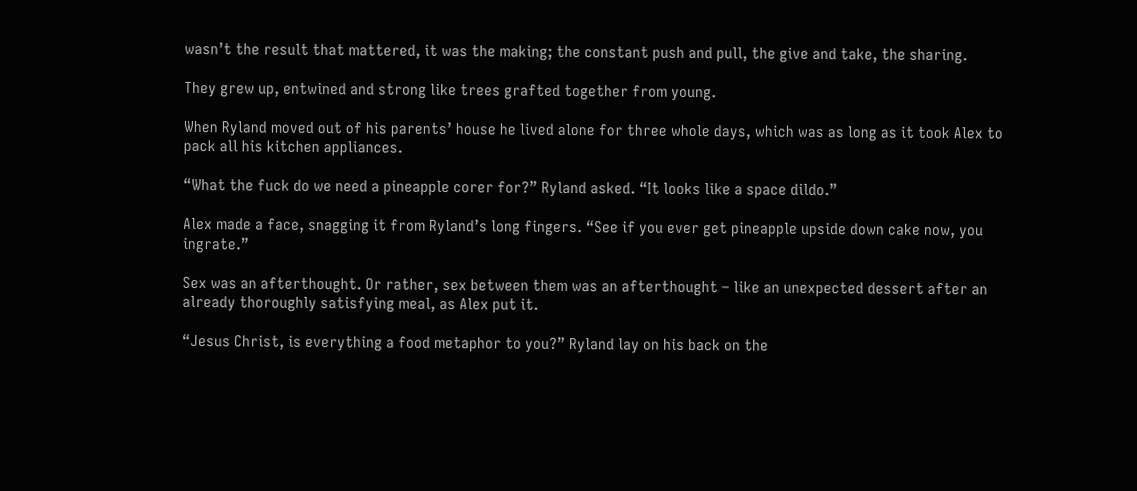wasn’t the result that mattered, it was the making; the constant push and pull, the give and take, the sharing.

They grew up, entwined and strong like trees grafted together from young.

When Ryland moved out of his parents’ house he lived alone for three whole days, which was as long as it took Alex to pack all his kitchen appliances.

“What the fuck do we need a pineapple corer for?” Ryland asked. “It looks like a space dildo.”

Alex made a face, snagging it from Ryland’s long fingers. “See if you ever get pineapple upside down cake now, you ingrate.”

Sex was an afterthought. Or rather, sex between them was an afterthought – like an unexpected dessert after an already thoroughly satisfying meal, as Alex put it.

“Jesus Christ, is everything a food metaphor to you?” Ryland lay on his back on the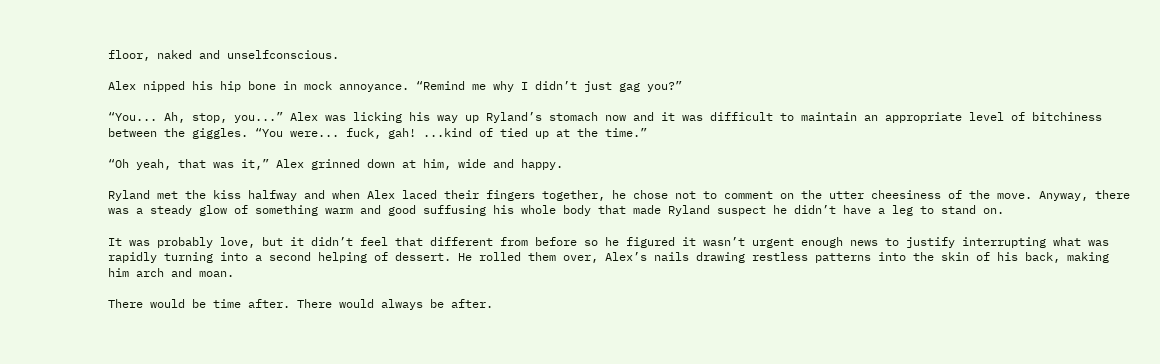floor, naked and unselfconscious.

Alex nipped his hip bone in mock annoyance. “Remind me why I didn’t just gag you?”

“You... Ah, stop, you...” Alex was licking his way up Ryland’s stomach now and it was difficult to maintain an appropriate level of bitchiness between the giggles. “You were... fuck, gah! ...kind of tied up at the time.”

“Oh yeah, that was it,” Alex grinned down at him, wide and happy.

Ryland met the kiss halfway and when Alex laced their fingers together, he chose not to comment on the utter cheesiness of the move. Anyway, there was a steady glow of something warm and good suffusing his whole body that made Ryland suspect he didn’t have a leg to stand on.

It was probably love, but it didn’t feel that different from before so he figured it wasn’t urgent enough news to justify interrupting what was rapidly turning into a second helping of dessert. He rolled them over, Alex’s nails drawing restless patterns into the skin of his back, making him arch and moan.

There would be time after. There would always be after.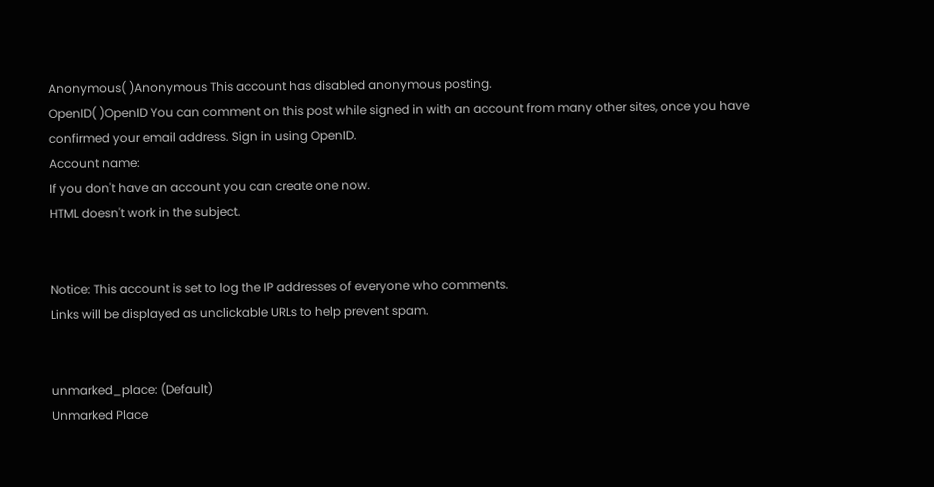Anonymous( )Anonymous This account has disabled anonymous posting.
OpenID( )OpenID You can comment on this post while signed in with an account from many other sites, once you have confirmed your email address. Sign in using OpenID.
Account name:
If you don't have an account you can create one now.
HTML doesn't work in the subject.


Notice: This account is set to log the IP addresses of everyone who comments.
Links will be displayed as unclickable URLs to help prevent spam.


unmarked_place: (Default)
Unmarked Place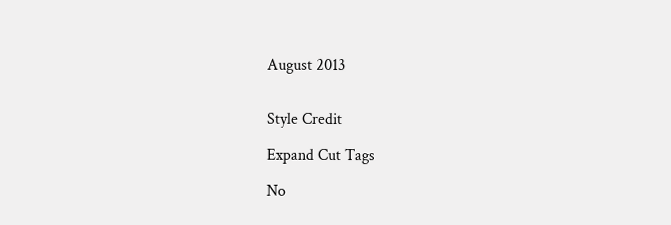August 2013


Style Credit

Expand Cut Tags

No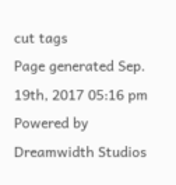cut tags
Page generated Sep. 19th, 2017 05:16 pm
Powered by Dreamwidth Studios